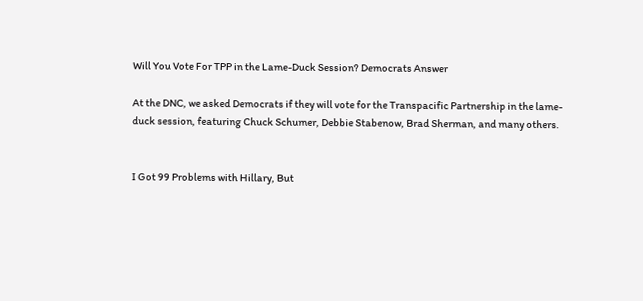Will You Vote For TPP in the Lame-Duck Session? Democrats Answer

At the DNC, we asked Democrats if they will vote for the Transpacific Partnership in the lame-duck session, featuring Chuck Schumer, Debbie Stabenow, Brad Sherman, and many others.


I Got 99 Problems with Hillary, But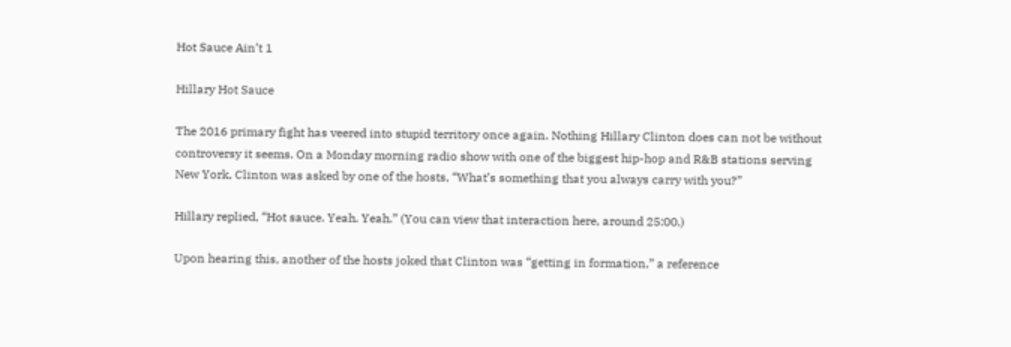Hot Sauce Ain’t 1

Hillary Hot Sauce

The 2016 primary fight has veered into stupid territory once again. Nothing Hillary Clinton does can not be without controversy it seems. On a Monday morning radio show with one of the biggest hip-hop and R&B stations serving New York, Clinton was asked by one of the hosts, “What’s something that you always carry with you?”

Hillary replied, “Hot sauce. Yeah. Yeah.” (You can view that interaction here, around 25:00.)

Upon hearing this, another of the hosts joked that Clinton was “getting in formation,” a reference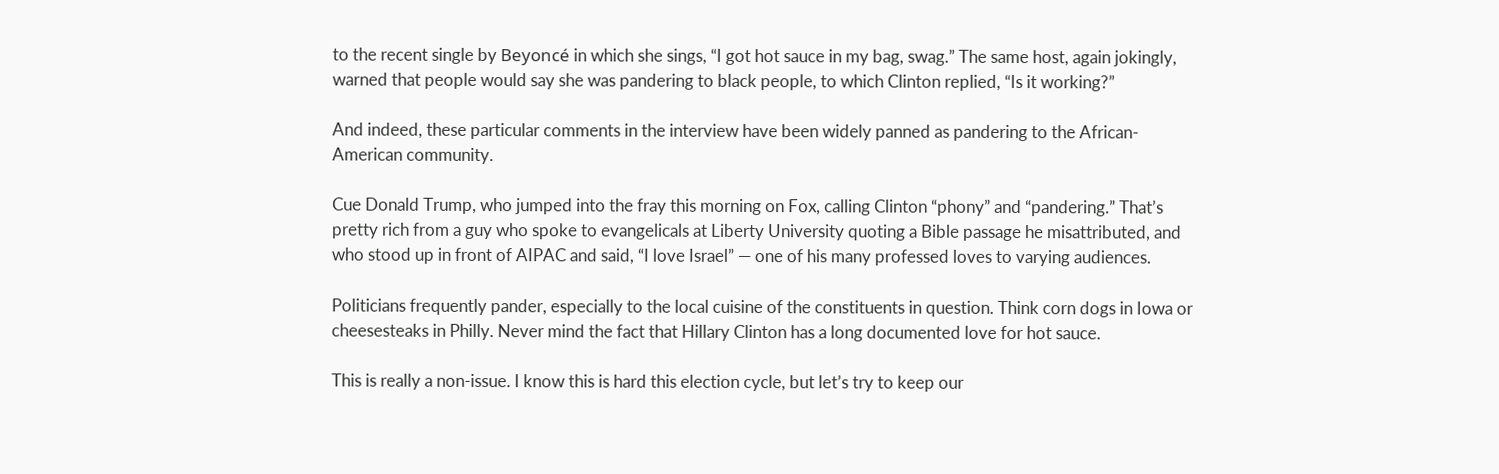to the recent single by Beyoncé in which she sings, “I got hot sauce in my bag, swag.” The same host, again jokingly, warned that people would say she was pandering to black people, to which Clinton replied, “Is it working?”

And indeed, these particular comments in the interview have been widely panned as pandering to the African-American community.

Cue Donald Trump, who jumped into the fray this morning on Fox, calling Clinton “phony” and “pandering.” That’s pretty rich from a guy who spoke to evangelicals at Liberty University quoting a Bible passage he misattributed, and who stood up in front of AIPAC and said, “I love Israel” — one of his many professed loves to varying audiences.

Politicians frequently pander, especially to the local cuisine of the constituents in question. Think corn dogs in Iowa or cheesesteaks in Philly. Never mind the fact that Hillary Clinton has a long documented love for hot sauce.

This is really a non-issue. I know this is hard this election cycle, but let’s try to keep our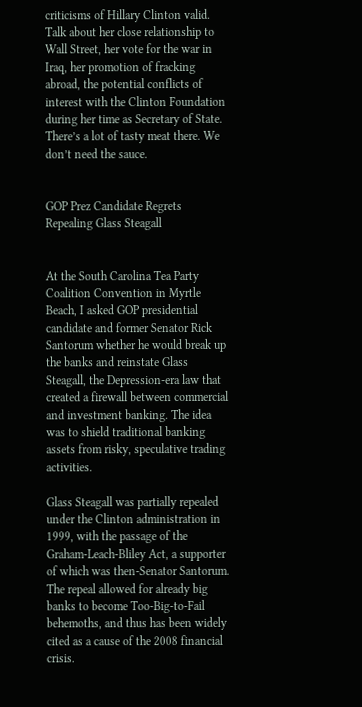criticisms of Hillary Clinton valid. Talk about her close relationship to Wall Street, her vote for the war in Iraq, her promotion of fracking abroad, the potential conflicts of interest with the Clinton Foundation during her time as Secretary of State. There’s a lot of tasty meat there. We don’t need the sauce.


GOP Prez Candidate Regrets Repealing Glass Steagall


At the South Carolina Tea Party Coalition Convention in Myrtle Beach, I asked GOP presidential candidate and former Senator Rick Santorum whether he would break up the banks and reinstate Glass Steagall, the Depression-era law that created a firewall between commercial and investment banking. The idea was to shield traditional banking assets from risky, speculative trading activities.

Glass Steagall was partially repealed under the Clinton administration in 1999, with the passage of the Graham-Leach-Bliley Act, a supporter of which was then-Senator Santorum. The repeal allowed for already big banks to become Too-Big-to-Fail behemoths, and thus has been widely cited as a cause of the 2008 financial crisis.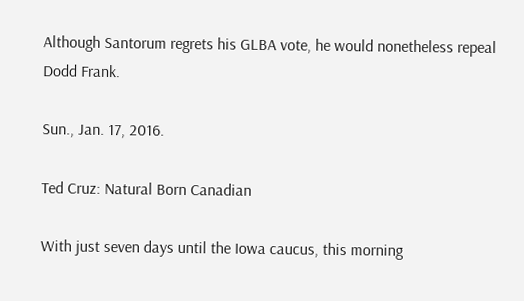Although Santorum regrets his GLBA vote, he would nonetheless repeal Dodd Frank.

Sun., Jan. 17, 2016.

Ted Cruz: Natural Born Canadian

With just seven days until the Iowa caucus, this morning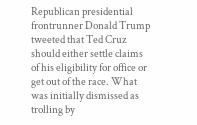Republican presidential frontrunner Donald Trump tweeted that Ted Cruz should either settle claims of his eligibility for office or get out of the race. What was initially dismissed as trolling by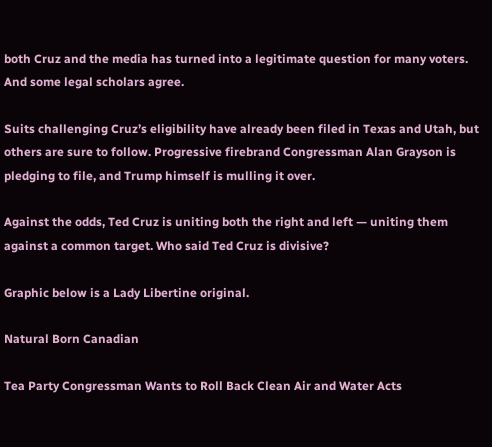both Cruz and the media has turned into a legitimate question for many voters. And some legal scholars agree.

Suits challenging Cruz’s eligibility have already been filed in Texas and Utah, but others are sure to follow. Progressive firebrand Congressman Alan Grayson is pledging to file, and Trump himself is mulling it over.

Against the odds, Ted Cruz is uniting both the right and left — uniting them against a common target. Who said Ted Cruz is divisive?

Graphic below is a Lady Libertine original.

Natural Born Canadian

Tea Party Congressman Wants to Roll Back Clean Air and Water Acts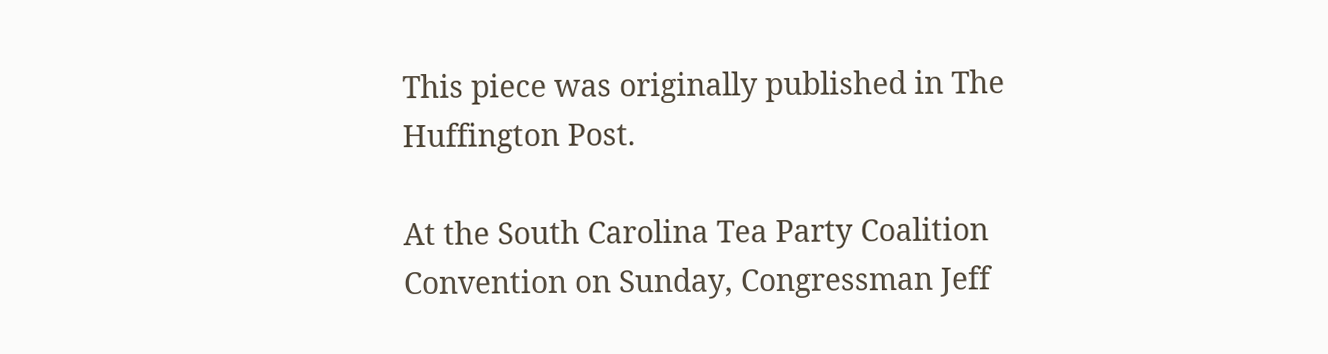This piece was originally published in The Huffington Post.

At the South Carolina Tea Party Coalition Convention on Sunday, Congressman Jeff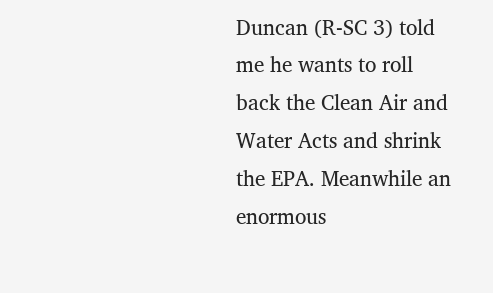Duncan (R-SC 3) told me he wants to roll back the Clean Air and Water Acts and shrink the EPA. Meanwhile an enormous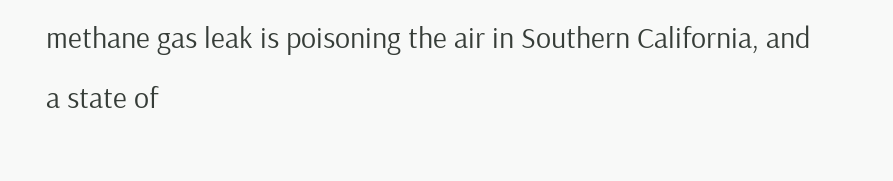methane gas leak is poisoning the air in Southern California, and a state of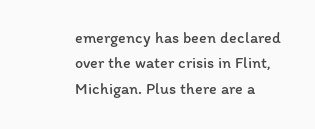emergency has been declared over the water crisis in Flint, Michigan. Plus there are a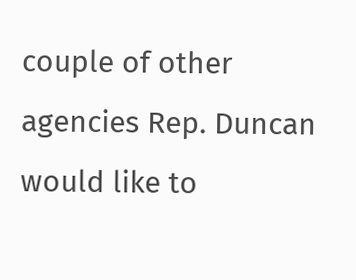couple of other agencies Rep. Duncan would like to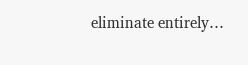eliminate entirely…